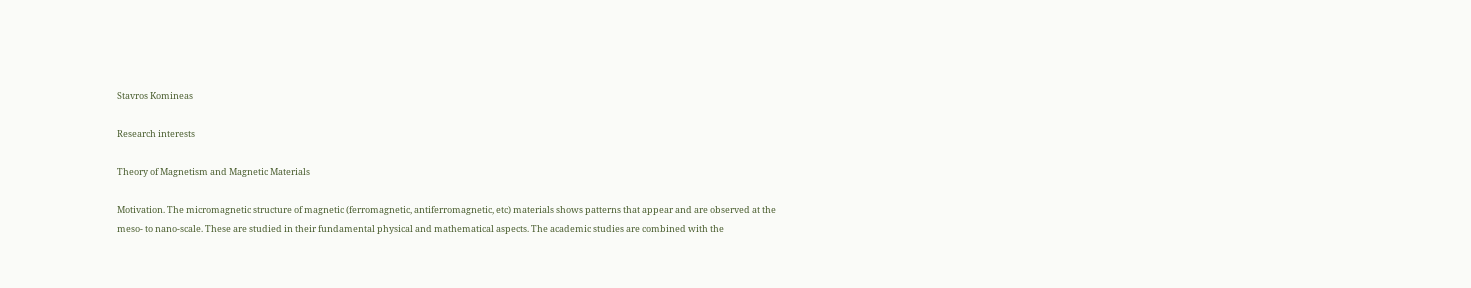Stavros Komineas

Research interests

Theory of Magnetism and Magnetic Materials

Motivation. The micromagnetic structure of magnetic (ferromagnetic, antiferromagnetic, etc) materials shows patterns that appear and are observed at the meso- to nano-scale. These are studied in their fundamental physical and mathematical aspects. The academic studies are combined with the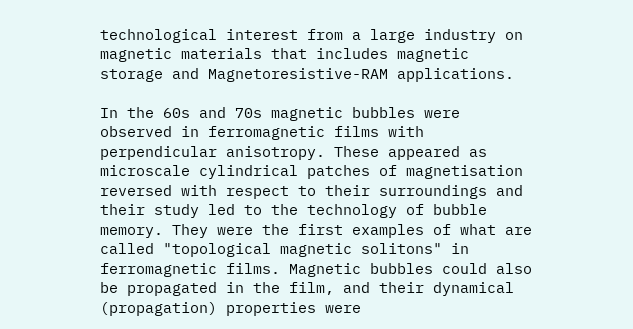technological interest from a large industry on magnetic materials that includes magnetic storage and Magnetoresistive-RAM applications.

In the 60s and 70s magnetic bubbles were observed in ferromagnetic films with perpendicular anisotropy. These appeared as microscale cylindrical patches of magnetisation reversed with respect to their surroundings and their study led to the technology of bubble memory. They were the first examples of what are called "topological magnetic solitons" in ferromagnetic films. Magnetic bubbles could also be propagated in the film, and their dynamical (propagation) properties were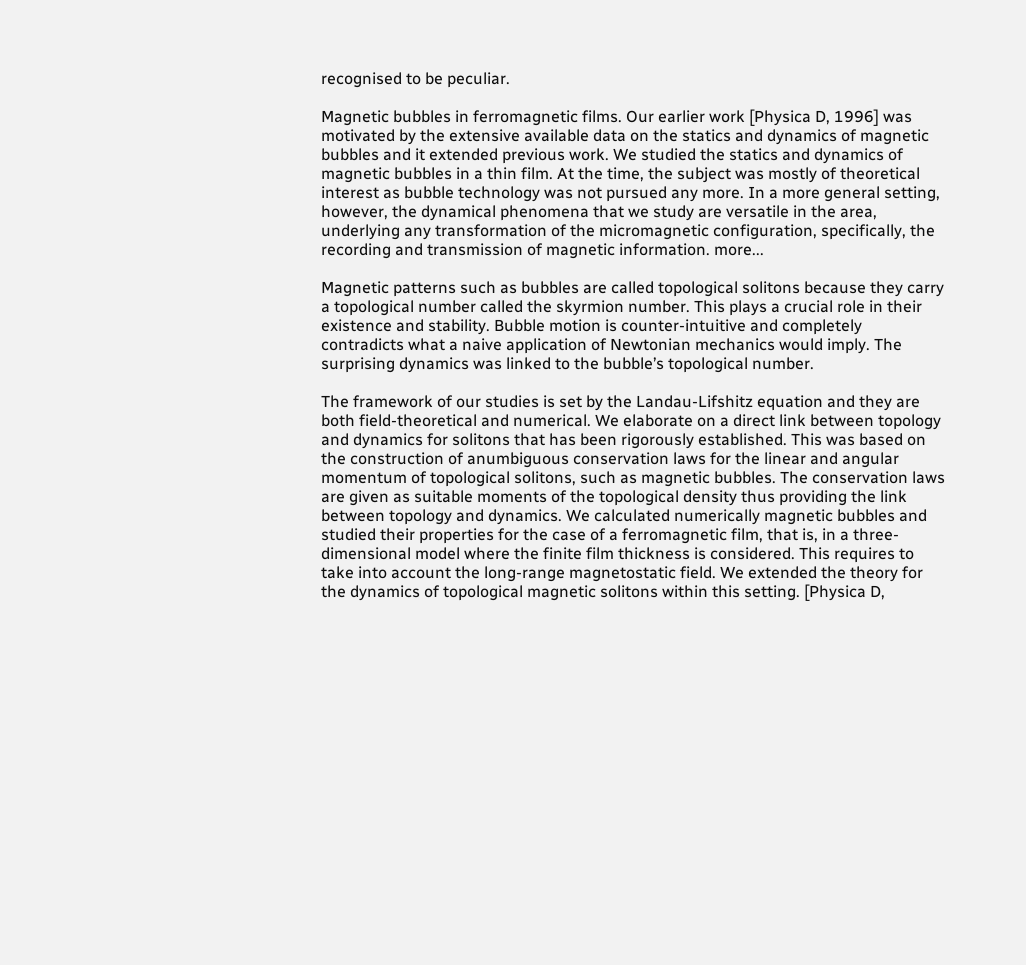recognised to be peculiar.

Magnetic bubbles in ferromagnetic films. Our earlier work [Physica D, 1996] was motivated by the extensive available data on the statics and dynamics of magnetic bubbles and it extended previous work. We studied the statics and dynamics of magnetic bubbles in a thin film. At the time, the subject was mostly of theoretical interest as bubble technology was not pursued any more. In a more general setting, however, the dynamical phenomena that we study are versatile in the area, underlying any transformation of the micromagnetic configuration, specifically, the recording and transmission of magnetic information. more...

Magnetic patterns such as bubbles are called topological solitons because they carry a topological number called the skyrmion number. This plays a crucial role in their existence and stability. Bubble motion is counter-intuitive and completely contradicts what a naive application of Newtonian mechanics would imply. The surprising dynamics was linked to the bubble’s topological number.

The framework of our studies is set by the Landau-Lifshitz equation and they are both field-theoretical and numerical. We elaborate on a direct link between topology and dynamics for solitons that has been rigorously established. This was based on the construction of anumbiguous conservation laws for the linear and angular momentum of topological solitons, such as magnetic bubbles. The conservation laws are given as suitable moments of the topological density thus providing the link between topology and dynamics. We calculated numerically magnetic bubbles and studied their properties for the case of a ferromagnetic film, that is, in a three-dimensional model where the finite film thickness is considered. This requires to take into account the long-range magnetostatic field. We extended the theory for the dynamics of topological magnetic solitons within this setting. [Physica D,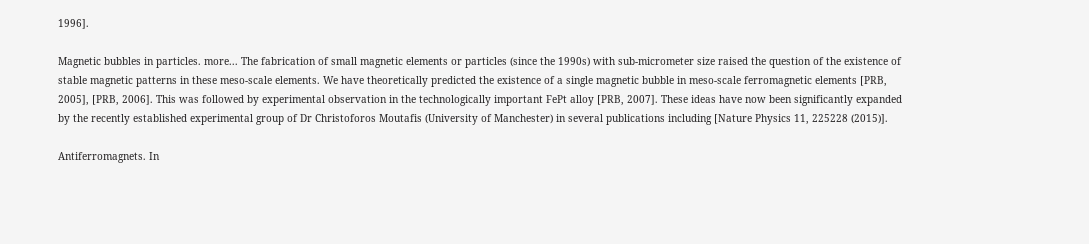1996].

Magnetic bubbles in particles. more... The fabrication of small magnetic elements or particles (since the 1990s) with sub-micrometer size raised the question of the existence of stable magnetic patterns in these meso-scale elements. We have theoretically predicted the existence of a single magnetic bubble in meso-scale ferromagnetic elements [PRB, 2005], [PRB, 2006]. This was followed by experimental observation in the technologically important FePt alloy [PRB, 2007]. These ideas have now been significantly expanded by the recently established experimental group of Dr Christoforos Moutafis (University of Manchester) in several publications including [Nature Physics 11, 225228 (2015)].

Antiferromagnets. In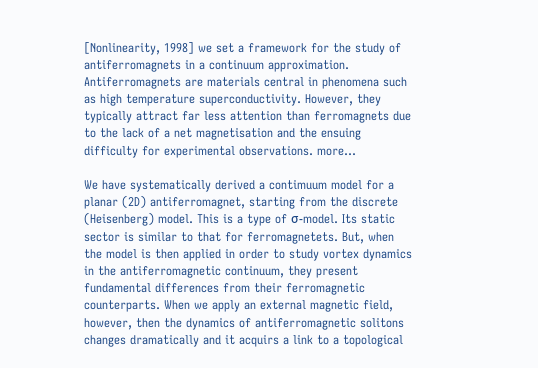[Nonlinearity, 1998] we set a framework for the study of antiferromagnets in a continuum approximation. Antiferromagnets are materials central in phenomena such as high temperature superconductivity. However, they typically attract far less attention than ferromagnets due to the lack of a net magnetisation and the ensuing difficulty for experimental observations. more...

We have systematically derived a contimuum model for a planar (2D) antiferromagnet, starting from the discrete (Heisenberg) model. This is a type of σ-model. Its static sector is similar to that for ferromagnetets. But, when the model is then applied in order to study vortex dynamics in the antiferromagnetic continuum, they present fundamental differences from their ferromagnetic counterparts. When we apply an external magnetic field, however, then the dynamics of antiferromagnetic solitons changes dramatically and it acquirs a link to a topological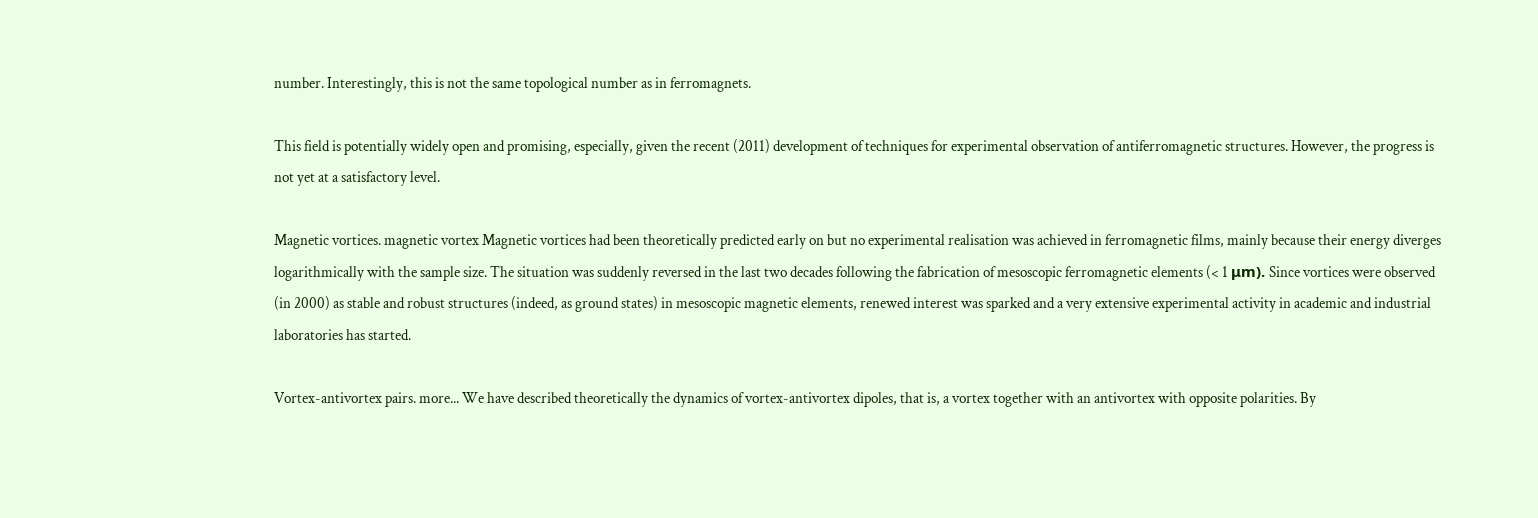number. Interestingly, this is not the same topological number as in ferromagnets.

This field is potentially widely open and promising, especially, given the recent (2011) development of techniques for experimental observation of antiferromagnetic structures. However, the progress is not yet at a satisfactory level.

Magnetic vortices. magnetic vortex Magnetic vortices had been theoretically predicted early on but no experimental realisation was achieved in ferromagnetic films, mainly because their energy diverges logarithmically with the sample size. The situation was suddenly reversed in the last two decades following the fabrication of mesoscopic ferromagnetic elements (< 1 μm). Since vortices were observed (in 2000) as stable and robust structures (indeed, as ground states) in mesoscopic magnetic elements, renewed interest was sparked and a very extensive experimental activity in academic and industrial laboratories has started.

Vortex-antivortex pairs. more... We have described theoretically the dynamics of vortex-antivortex dipoles, that is, a vortex together with an antivortex with opposite polarities. By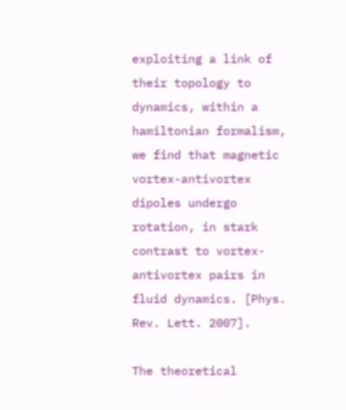exploiting a link of their topology to dynamics, within a hamiltonian formalism, we find that magnetic vortex-antivortex dipoles undergo rotation, in stark contrast to vortex-antivortex pairs in fluid dynamics. [Phys. Rev. Lett. 2007].

The theoretical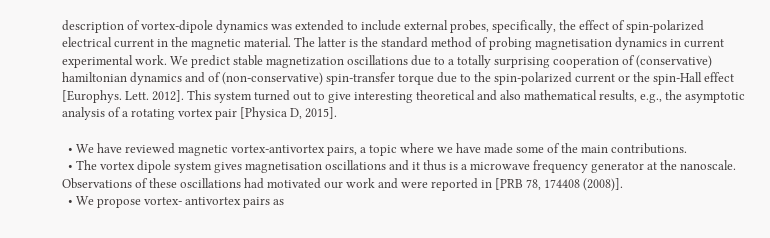description of vortex-dipole dynamics was extended to include external probes, specifically, the effect of spin-polarized electrical current in the magnetic material. The latter is the standard method of probing magnetisation dynamics in current experimental work. We predict stable magnetization oscillations due to a totally surprising cooperation of (conservative) hamiltonian dynamics and of (non-conservative) spin-transfer torque due to the spin-polarized current or the spin-Hall effect [Europhys. Lett. 2012]. This system turned out to give interesting theoretical and also mathematical results, e.g., the asymptotic analysis of a rotating vortex pair [Physica D, 2015].

  • We have reviewed magnetic vortex-antivortex pairs, a topic where we have made some of the main contributions.
  • The vortex dipole system gives magnetisation oscillations and it thus is a microwave frequency generator at the nanoscale. Observations of these oscillations had motivated our work and were reported in [PRB 78, 174408 (2008)].
  • We propose vortex- antivortex pairs as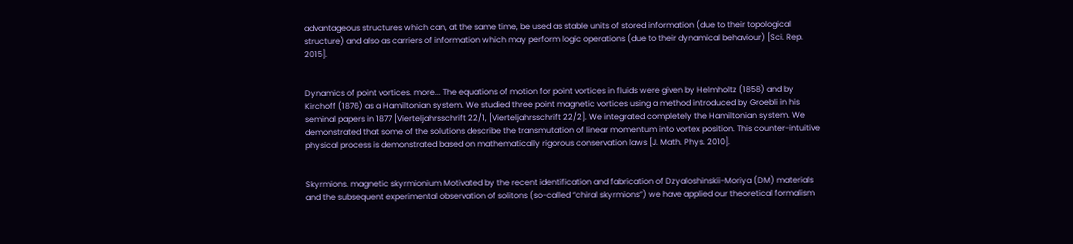advantageous structures which can, at the same time, be used as stable units of stored information (due to their topological structure) and also as carriers of information which may perform logic operations (due to their dynamical behaviour) [Sci. Rep. 2015].


Dynamics of point vortices. more... The equations of motion for point vortices in fluids were given by Helmholtz (1858) and by Kirchoff (1876) as a Hamiltonian system. We studied three point magnetic vortices using a method introduced by Groebli in his seminal papers in 1877 [Vierteljahrsschrift 22/1, [Vierteljahrsschrift 22/2]. We integrated completely the Hamiltonian system. We demonstrated that some of the solutions describe the transmutation of linear momentum into vortex position. This counter-intuitive physical process is demonstrated based on mathematically rigorous conservation laws [J. Math. Phys. 2010].


Skyrmions. magnetic skyrmionium Motivated by the recent identification and fabrication of Dzyaloshinskii-Moriya (DM) materials and the subsequent experimental observation of solitons (so-called “chiral skyrmions”) we have applied our theoretical formalism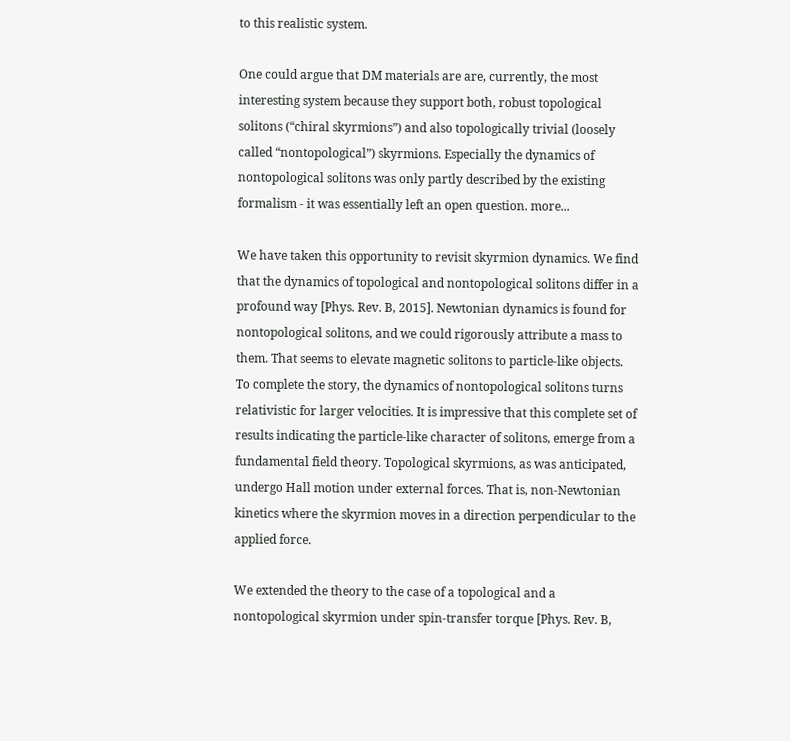to this realistic system.

One could argue that DM materials are are, currently, the most interesting system because they support both, robust topological solitons (“chiral skyrmions”) and also topologically trivial (loosely called “nontopological”) skyrmions. Especially the dynamics of nontopological solitons was only partly described by the existing formalism - it was essentially left an open question. more...

We have taken this opportunity to revisit skyrmion dynamics. We find that the dynamics of topological and nontopological solitons differ in a profound way [Phys. Rev. B, 2015]. Newtonian dynamics is found for nontopological solitons, and we could rigorously attribute a mass to them. That seems to elevate magnetic solitons to particle-like objects. To complete the story, the dynamics of nontopological solitons turns relativistic for larger velocities. It is impressive that this complete set of results indicating the particle-like character of solitons, emerge from a fundamental field theory. Topological skyrmions, as was anticipated, undergo Hall motion under external forces. That is, non-Newtonian kinetics where the skyrmion moves in a direction perpendicular to the applied force.

We extended the theory to the case of a topological and a nontopological skyrmion under spin-transfer torque [Phys. Rev. B,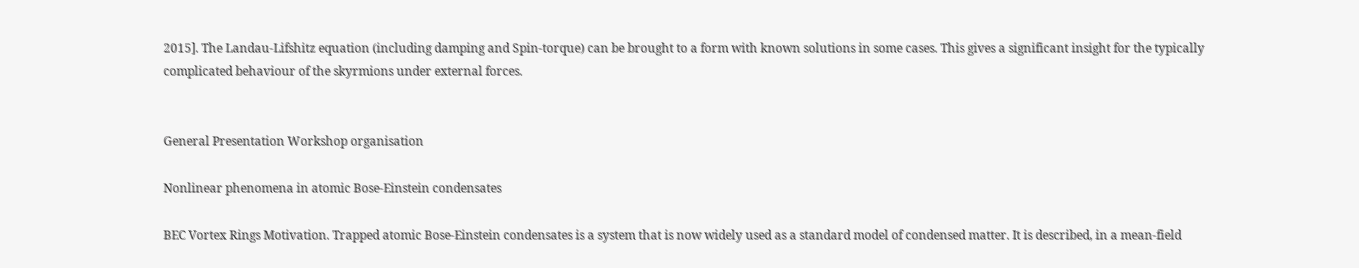2015]. The Landau-Lifshitz equation (including damping and Spin-torque) can be brought to a form with known solutions in some cases. This gives a significant insight for the typically complicated behaviour of the skyrmions under external forces.


General Presentation Workshop organisation

Nonlinear phenomena in atomic Bose-Einstein condensates

BEC Vortex Rings Motivation. Trapped atomic Bose-Einstein condensates is a system that is now widely used as a standard model of condensed matter. It is described, in a mean-field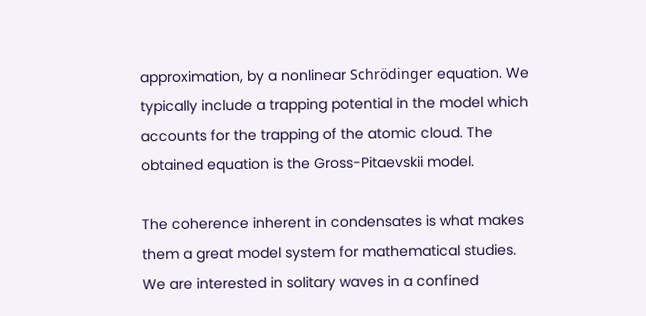approximation, by a nonlinear Schrödinger equation. We typically include a trapping potential in the model which accounts for the trapping of the atomic cloud. The obtained equation is the Gross-Pitaevskii model.

The coherence inherent in condensates is what makes them a great model system for mathematical studies. We are interested in solitary waves in a confined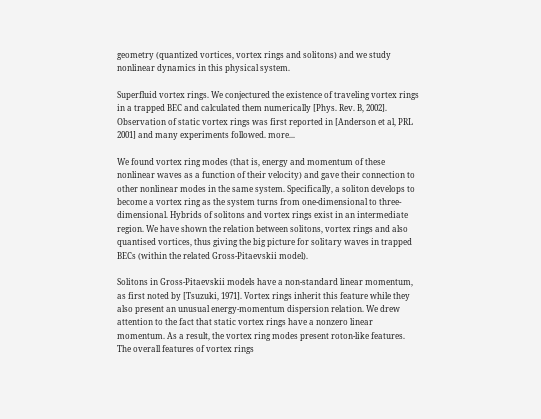geometry (quantized vortices, vortex rings and solitons) and we study nonlinear dynamics in this physical system.

Superfluid vortex rings. We conjectured the existence of traveling vortex rings in a trapped BEC and calculated them numerically [Phys. Rev. B, 2002]. Observation of static vortex rings was first reported in [Anderson et al, PRL 2001] and many experiments followed. more...

We found vortex ring modes (that is, energy and momentum of these nonlinear waves as a function of their velocity) and gave their connection to other nonlinear modes in the same system. Specifically, a soliton develops to become a vortex ring as the system turns from one-dimensional to three-dimensional. Hybrids of solitons and vortex rings exist in an intermediate region. We have shown the relation between solitons, vortex rings and also quantised vortices, thus giving the big picture for solitary waves in trapped BECs (within the related Gross-Pitaevskii model).

Solitons in Gross-Pitaevskii models have a non-standard linear momentum, as first noted by [Tsuzuki, 1971]. Vortex rings inherit this feature while they also present an unusual energy-momentum dispersion relation. We drew attention to the fact that static vortex rings have a nonzero linear momentum. As a result, the vortex ring modes present roton-like features. The overall features of vortex rings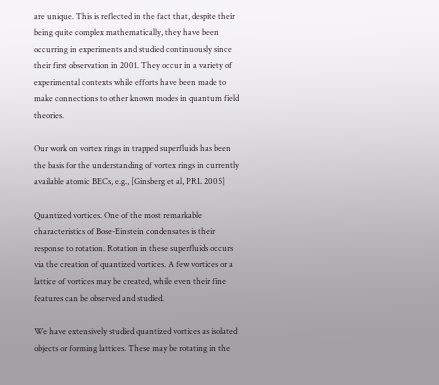are unique. This is reflected in the fact that, despite their being quite complex mathematically, they have been occurring in experiments and studied continuously since their first observation in 2001. They occur in a variety of experimental contexts while efforts have been made to make connections to other known modes in quantum field theories.

Our work on vortex rings in trapped superfluids has been the basis for the understanding of vortex rings in currently available atomic BECs, e.g., [Ginsberg et al, PRL 2005]

Quantized vortices. One of the most remarkable characteristics of Bose-Einstein condensates is their response to rotation. Rotation in these superfluids occurs via the creation of quantized vortices. A few vortices or a lattice of vortices may be created, while even their fine features can be observed and studied.

We have extensively studied quantized vortices as isolated objects or forming lattices. These may be rotating in the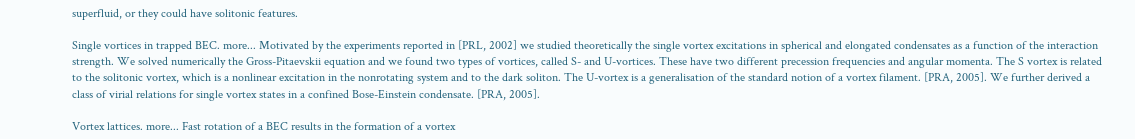superfluid, or they could have solitonic features.

Single vortices in trapped BEC. more... Motivated by the experiments reported in [PRL, 2002] we studied theoretically the single vortex excitations in spherical and elongated condensates as a function of the interaction strength. We solved numerically the Gross-Pitaevskii equation and we found two types of vortices, called S- and U-vortices. These have two different precession frequencies and angular momenta. The S vortex is related to the solitonic vortex, which is a nonlinear excitation in the nonrotating system and to the dark soliton. The U-vortex is a generalisation of the standard notion of a vortex filament. [PRA, 2005]. We further derived a class of virial relations for single vortex states in a confined Bose-Einstein condensate. [PRA, 2005].

Vortex lattices. more... Fast rotation of a BEC results in the formation of a vortex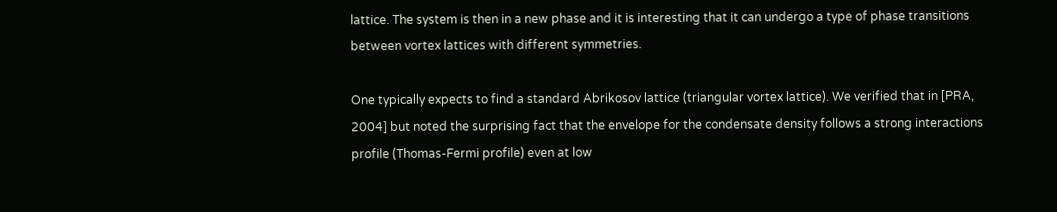lattice. The system is then in a new phase and it is interesting that it can undergo a type of phase transitions between vortex lattices with different symmetries.

One typically expects to find a standard Abrikosov lattice (triangular vortex lattice). We verified that in [PRA, 2004] but noted the surprising fact that the envelope for the condensate density follows a strong interactions profile (Thomas-Fermi profile) even at low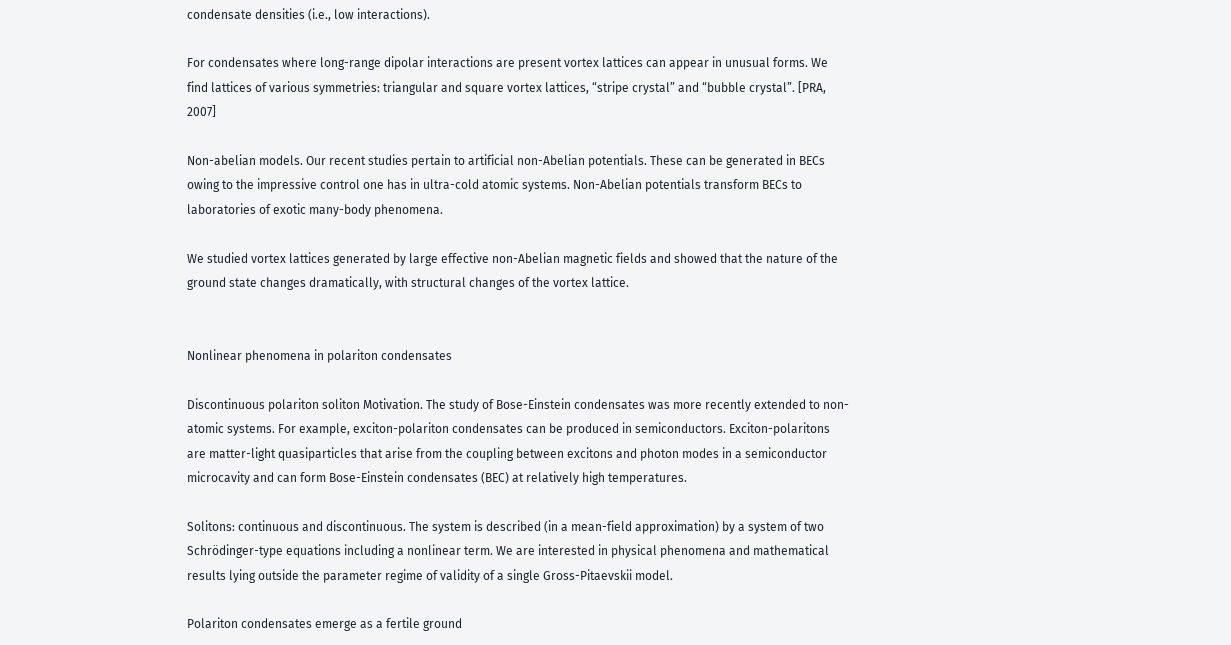condensate densities (i.e., low interactions).

For condensates where long-range dipolar interactions are present vortex lattices can appear in unusual forms. We find lattices of various symmetries: triangular and square vortex lattices, “stripe crystal” and “bubble crystal”. [PRA, 2007]

Non-abelian models. Our recent studies pertain to artificial non-Abelian potentials. These can be generated in BECs owing to the impressive control one has in ultra-cold atomic systems. Non-Abelian potentials transform BECs to laboratories of exotic many-body phenomena.

We studied vortex lattices generated by large effective non-Abelian magnetic fields and showed that the nature of the ground state changes dramatically, with structural changes of the vortex lattice.


Nonlinear phenomena in polariton condensates

Discontinuous polariton soliton Motivation. The study of Bose-Einstein condensates was more recently extended to non-atomic systems. For example, exciton-polariton condensates can be produced in semiconductors. Exciton-polaritons are matter-light quasiparticles that arise from the coupling between excitons and photon modes in a semiconductor microcavity and can form Bose-Einstein condensates (BEC) at relatively high temperatures.

Solitons: continuous and discontinuous. The system is described (in a mean-field approximation) by a system of two Schrödinger-type equations including a nonlinear term. We are interested in physical phenomena and mathematical results lying outside the parameter regime of validity of a single Gross-Pitaevskii model.

Polariton condensates emerge as a fertile ground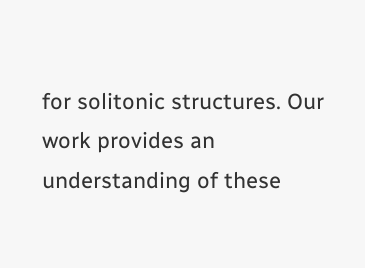for solitonic structures. Our work provides an understanding of these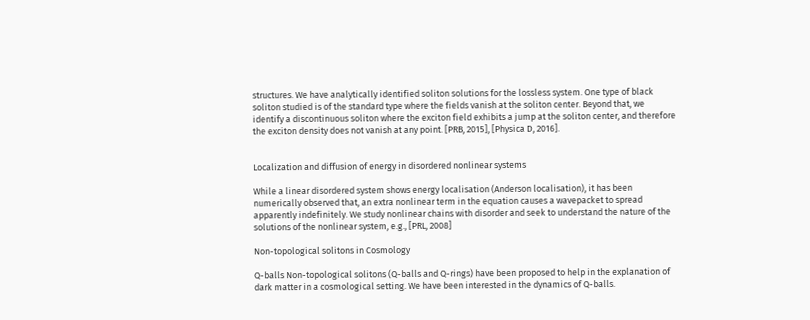structures. We have analytically identified soliton solutions for the lossless system. One type of black soliton studied is of the standard type where the fields vanish at the soliton center. Beyond that, we identify a discontinuous soliton where the exciton field exhibits a jump at the soliton center, and therefore the exciton density does not vanish at any point. [PRB, 2015], [Physica D, 2016].


Localization and diffusion of energy in disordered nonlinear systems

While a linear disordered system shows energy localisation (Anderson localisation), it has been numerically observed that, an extra nonlinear term in the equation causes a wavepacket to spread apparently indefinitely. We study nonlinear chains with disorder and seek to understand the nature of the solutions of the nonlinear system, e.g., [PRL, 2008]

Non-topological solitons in Cosmology

Q-balls Non-topological solitons (Q-balls and Q-rings) have been proposed to help in the explanation of dark matter in a cosmological setting. We have been interested in the dynamics of Q-balls.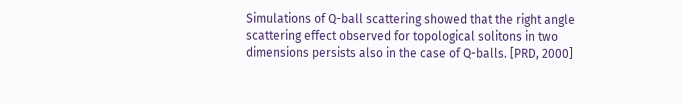Simulations of Q-ball scattering showed that the right angle scattering effect observed for topological solitons in two dimensions persists also in the case of Q-balls. [PRD, 2000]